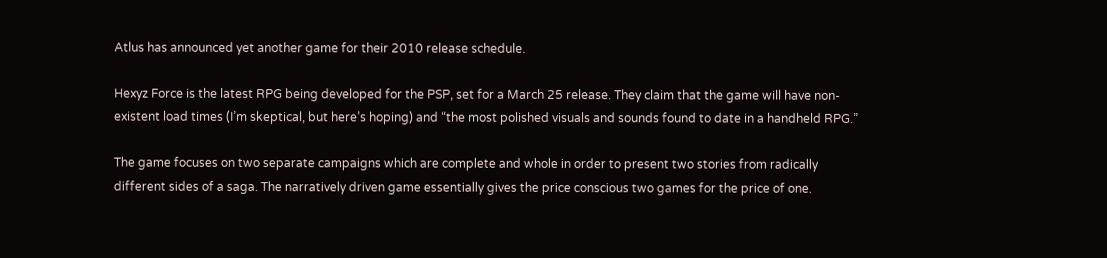Atlus has announced yet another game for their 2010 release schedule.

Hexyz Force is the latest RPG being developed for the PSP, set for a March 25 release. They claim that the game will have non-existent load times (I’m skeptical, but here’s hoping) and “the most polished visuals and sounds found to date in a handheld RPG.”

The game focuses on two separate campaigns which are complete and whole in order to present two stories from radically different sides of a saga. The narratively driven game essentially gives the price conscious two games for the price of one.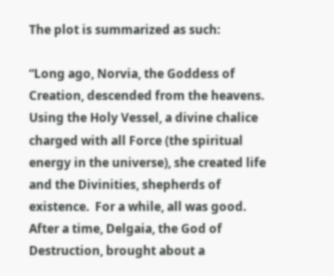The plot is summarized as such:

“Long ago, Norvia, the Goddess of Creation, descended from the heavens.  Using the Holy Vessel, a divine chalice charged with all Force (the spiritual energy in the universe), she created life and the Divinities, shepherds of existence.  For a while, all was good.  After a time, Delgaia, the God of Destruction, brought about a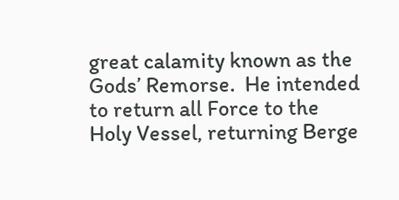great calamity known as the Gods’ Remorse.  He intended to return all Force to the Holy Vessel, returning Berge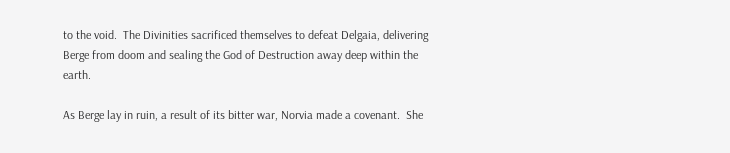to the void.  The Divinities sacrificed themselves to defeat Delgaia, delivering Berge from doom and sealing the God of Destruction away deep within the earth.

As Berge lay in ruin, a result of its bitter war, Norvia made a covenant.  She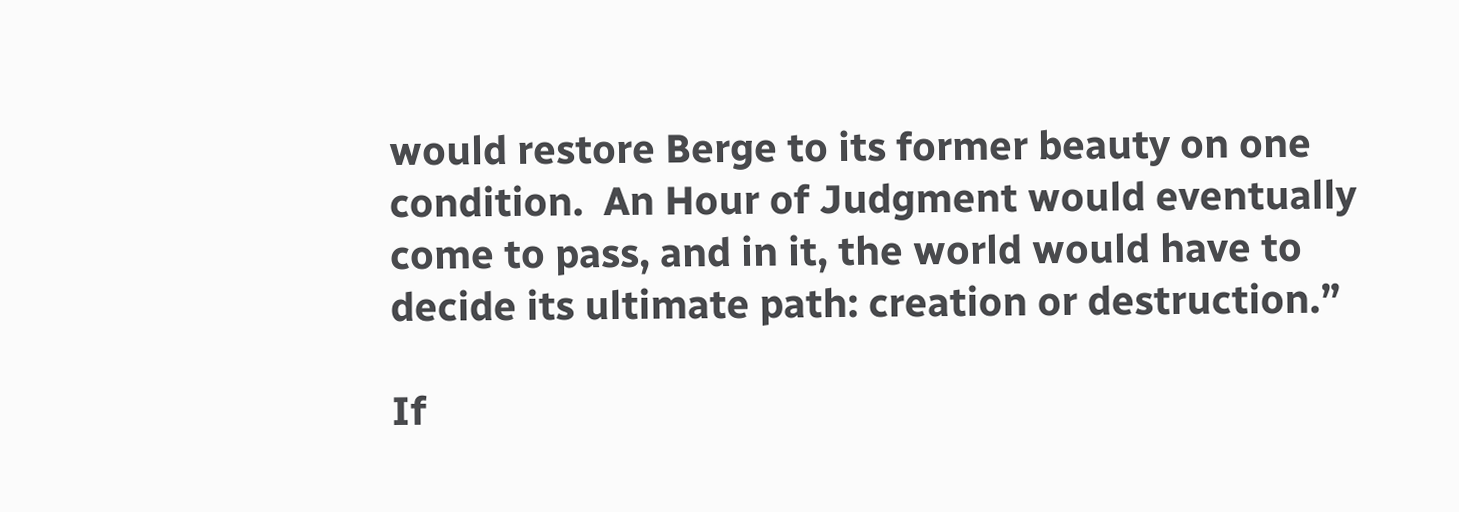would restore Berge to its former beauty on one condition.  An Hour of Judgment would eventually come to pass, and in it, the world would have to decide its ultimate path: creation or destruction.”

If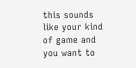this sounds like your kind of game and you want to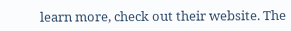learn more, check out their website. The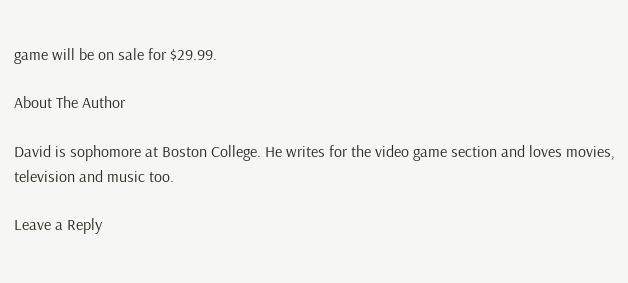game will be on sale for $29.99.

About The Author

David is sophomore at Boston College. He writes for the video game section and loves movies, television and music too.

Leave a Reply